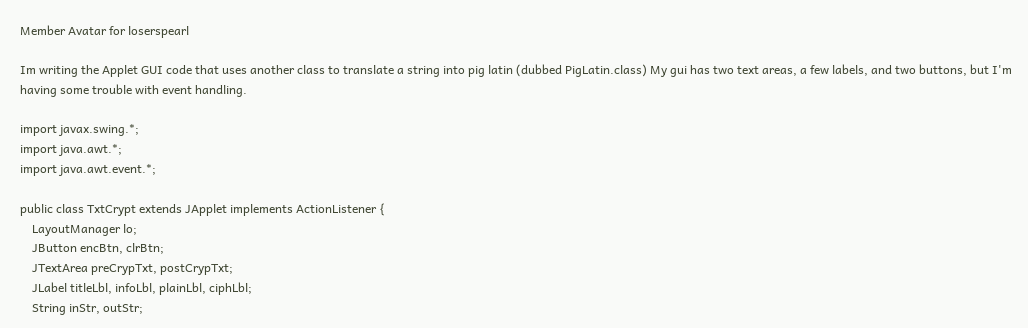Member Avatar for loserspearl

Im writing the Applet GUI code that uses another class to translate a string into pig latin (dubbed PigLatin.class) My gui has two text areas, a few labels, and two buttons, but I'm having some trouble with event handling.

import javax.swing.*;
import java.awt.*;
import java.awt.event.*;

public class TxtCrypt extends JApplet implements ActionListener {
    LayoutManager lo;
    JButton encBtn, clrBtn;
    JTextArea preCrypTxt, postCrypTxt;
    JLabel titleLbl, infoLbl, plainLbl, ciphLbl;
    String inStr, outStr;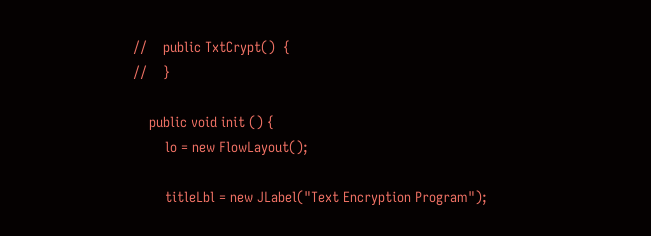//    public TxtCrypt()  {
//    }

    public void init () {
        lo = new FlowLayout();

        titleLbl = new JLabel("Text Encryption Program");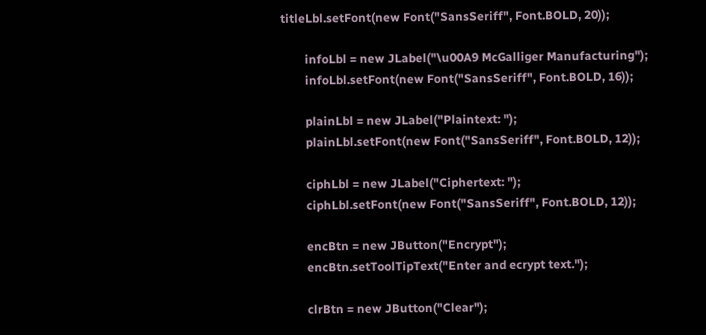titleLbl.setFont(new Font("SansSeriff", Font.BOLD, 20));

        infoLbl = new JLabel("\u00A9 McGalliger Manufacturing");
        infoLbl.setFont(new Font("SansSeriff", Font.BOLD, 16));

        plainLbl = new JLabel("Plaintext: ");
        plainLbl.setFont(new Font("SansSeriff", Font.BOLD, 12));

        ciphLbl = new JLabel("Ciphertext: ");
        ciphLbl.setFont(new Font("SansSeriff", Font.BOLD, 12));

        encBtn = new JButton("Encrypt");
        encBtn.setToolTipText("Enter and ecrypt text.");

        clrBtn = new JButton("Clear");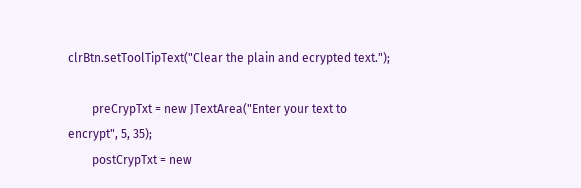clrBtn.setToolTipText("Clear the plain and ecrypted text.");

        preCrypTxt = new JTextArea("Enter your text to encrypt", 5, 35);
        postCrypTxt = new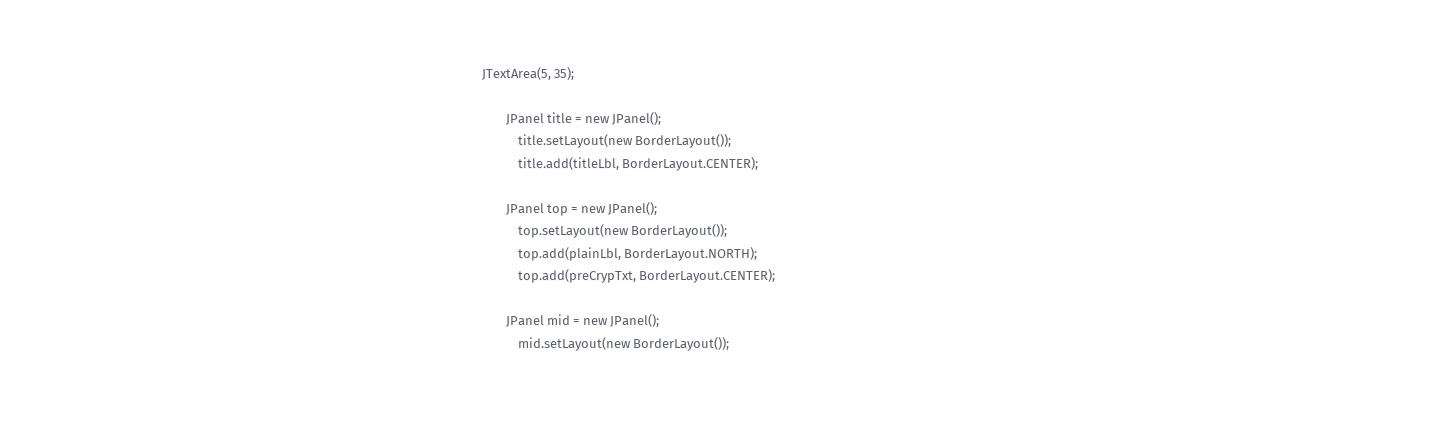JTextArea(5, 35);

        JPanel title = new JPanel();
            title.setLayout(new BorderLayout());
            title.add(titleLbl, BorderLayout.CENTER);

        JPanel top = new JPanel();
            top.setLayout(new BorderLayout());
            top.add(plainLbl, BorderLayout.NORTH);
            top.add(preCrypTxt, BorderLayout.CENTER);

        JPanel mid = new JPanel();
            mid.setLayout(new BorderLayout());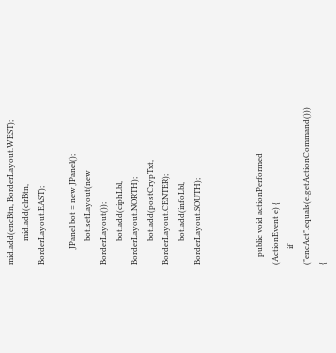mid.add(encBtn, BorderLayout.WEST);
            mid.add(clrBtn, BorderLayout.EAST);

        JPanel bot = new JPanel();
            bot.setLayout(new BorderLayout());
            bot.add(ciphLbl, BorderLayout.NORTH);
            bot.add(postCrypTxt, BorderLayout.CENTER);
            bot.add(infoLbl, BorderLayout.SOUTH);



    public void actionPerformed (ActionEvent e) {
        if ("encAct".equals(e.getActionCommand())) {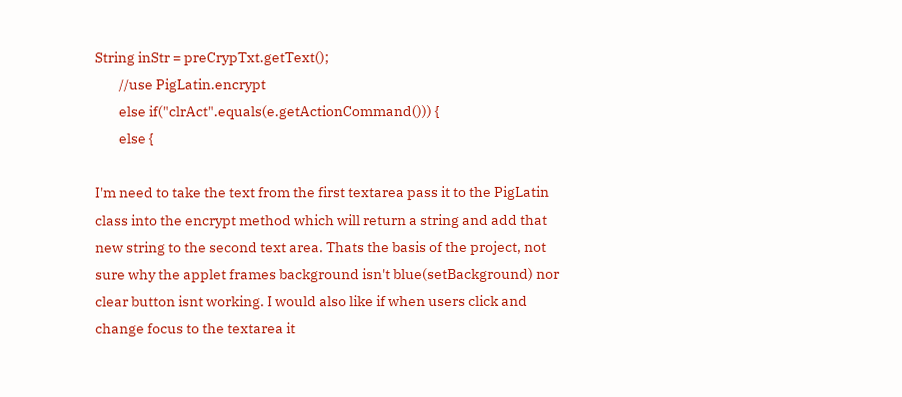String inStr = preCrypTxt.getText();
        //use PigLatin.encrypt
        else if("clrAct".equals(e.getActionCommand())) {
        else {

I'm need to take the text from the first textarea pass it to the PigLatin class into the encrypt method which will return a string and add that new string to the second text area. Thats the basis of the project, not sure why the applet frames background isn't blue(setBackground) nor clear button isnt working. I would also like if when users click and change focus to the textarea it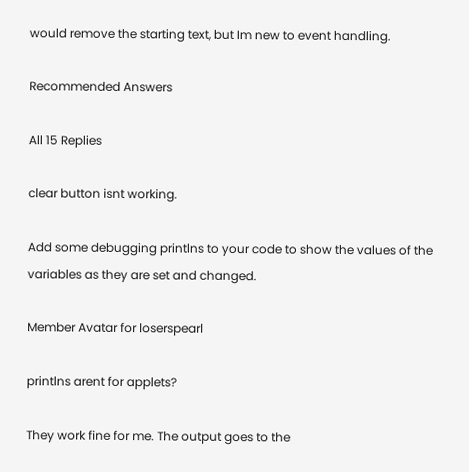would remove the starting text, but Im new to event handling.

Recommended Answers

All 15 Replies

clear button isnt working.

Add some debugging printlns to your code to show the values of the variables as they are set and changed.

Member Avatar for loserspearl

printlns arent for applets?

They work fine for me. The output goes to the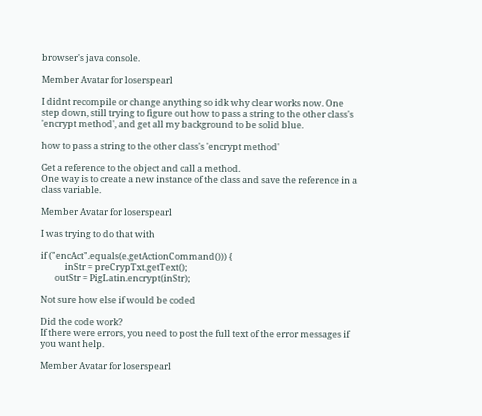browser's java console.

Member Avatar for loserspearl

I didnt recompile or change anything so idk why clear works now. One step down, still trying to figure out how to pass a string to the other class's 'encrypt method', and get all my background to be solid blue.

how to pass a string to the other class's 'encrypt method'

Get a reference to the object and call a method.
One way is to create a new instance of the class and save the reference in a class variable.

Member Avatar for loserspearl

I was trying to do that with

if ("encAct".equals(e.getActionCommand())) {
            inStr = preCrypTxt.getText();
       outStr = PigLatin.encrypt(inStr);

Not sure how else if would be coded

Did the code work?
If there were errors, you need to post the full text of the error messages if you want help.

Member Avatar for loserspearl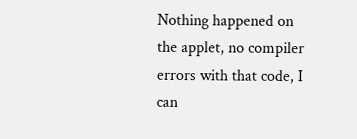Nothing happened on the applet, no compiler errors with that code, I can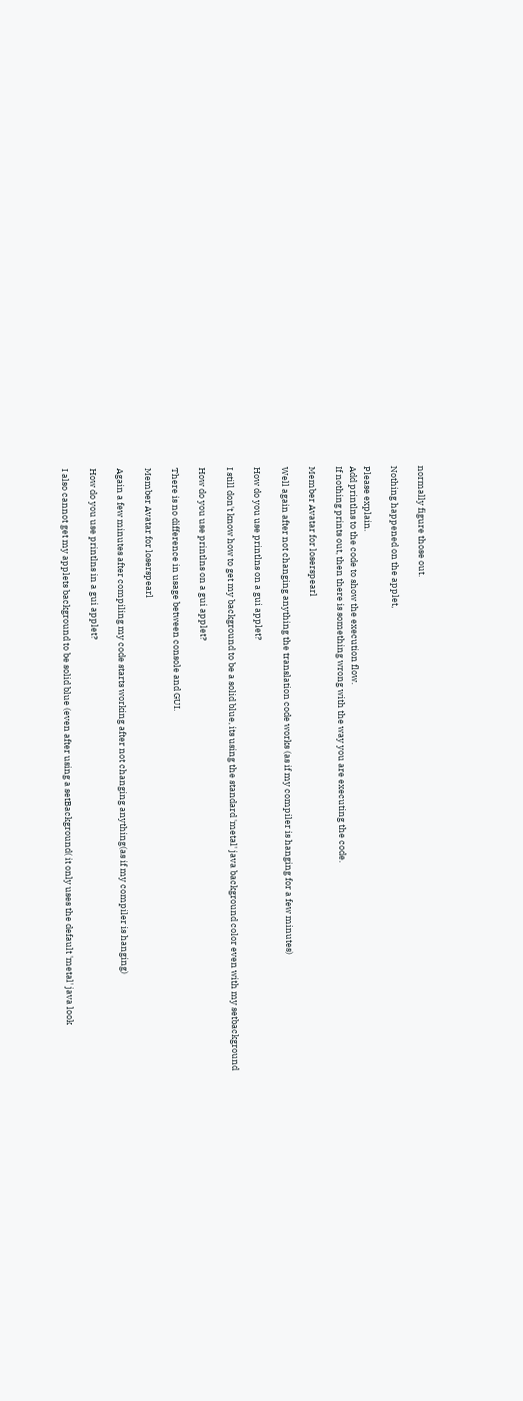normally figure those out.

Nothing happened on the applet,

Please explain.
Add printlns to the code to show the execution flow.
If nothing prints out, then there is something wrong with the way you are executing the code.

Member Avatar for loserspearl

Well again after not changing anything the translation code works (as if my compiler is hanging for a few minutes)

How do you use printlns on a gui applet?

I still don't know how to get my background to be a solid blue, its using the standard 'metal' java background color even with my setbackground

How do you use printlns on a gui applet?

There is no difference in usage between console and GUI.

Member Avatar for loserspearl

Again a few minutes after compiling my code starts working after not changing anything(as if my compiler is hanging)

How do you use printlns in a gui applet?

I also cannot get my applets background to be solid blue (even after using a setBackground( it only uses the default 'metal' java look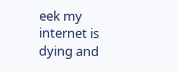eek my internet is dying and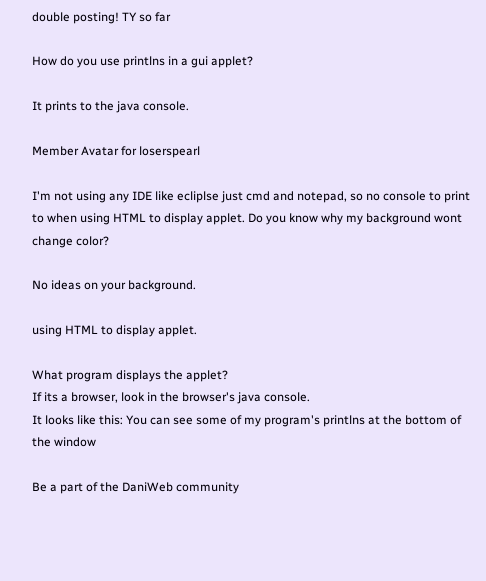double posting! TY so far

How do you use printlns in a gui applet?

It prints to the java console.

Member Avatar for loserspearl

I'm not using any IDE like ecliplse just cmd and notepad, so no console to print to when using HTML to display applet. Do you know why my background wont change color?

No ideas on your background.

using HTML to display applet.

What program displays the applet?
If its a browser, look in the browser's java console.
It looks like this: You can see some of my program's printlns at the bottom of the window

Be a part of the DaniWeb community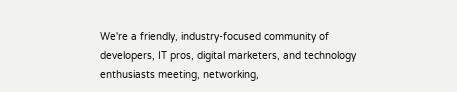We're a friendly, industry-focused community of developers, IT pros, digital marketers, and technology enthusiasts meeting, networking,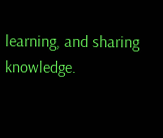learning, and sharing knowledge.